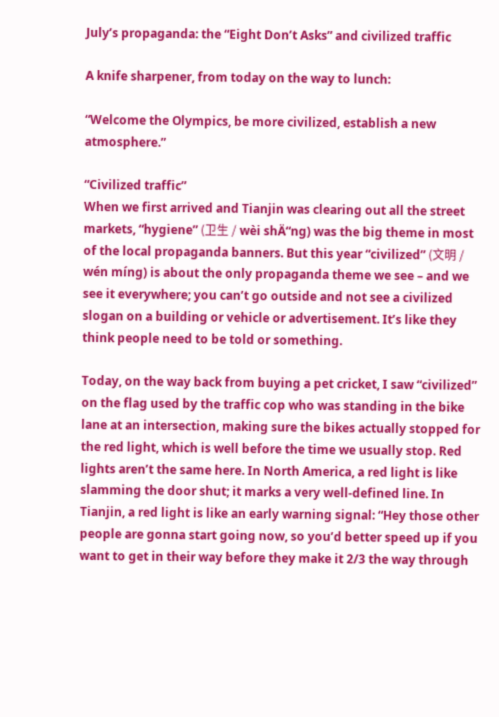July’s propaganda: the “Eight Don’t Asks” and civilized traffic

A knife sharpener, from today on the way to lunch:

“Welcome the Olympics, be more civilized, establish a new atmosphere.”

“Civilized traffic”
When we first arrived and Tianjin was clearing out all the street markets, “hygiene” (卫生 / wèi shÄ“ng) was the big theme in most of the local propaganda banners. But this year “civilized” (文明 / wén míng) is about the only propaganda theme we see – and we see it everywhere; you can’t go outside and not see a civilized slogan on a building or vehicle or advertisement. It’s like they think people need to be told or something.

Today, on the way back from buying a pet cricket, I saw “civilized” on the flag used by the traffic cop who was standing in the bike lane at an intersection, making sure the bikes actually stopped for the red light, which is well before the time we usually stop. Red lights aren’t the same here. In North America, a red light is like slamming the door shut; it marks a very well-defined line. In Tianjin, a red light is like an early warning signal: “Hey those other people are gonna start going now, so you’d better speed up if you want to get in their way before they make it 2/3 the way through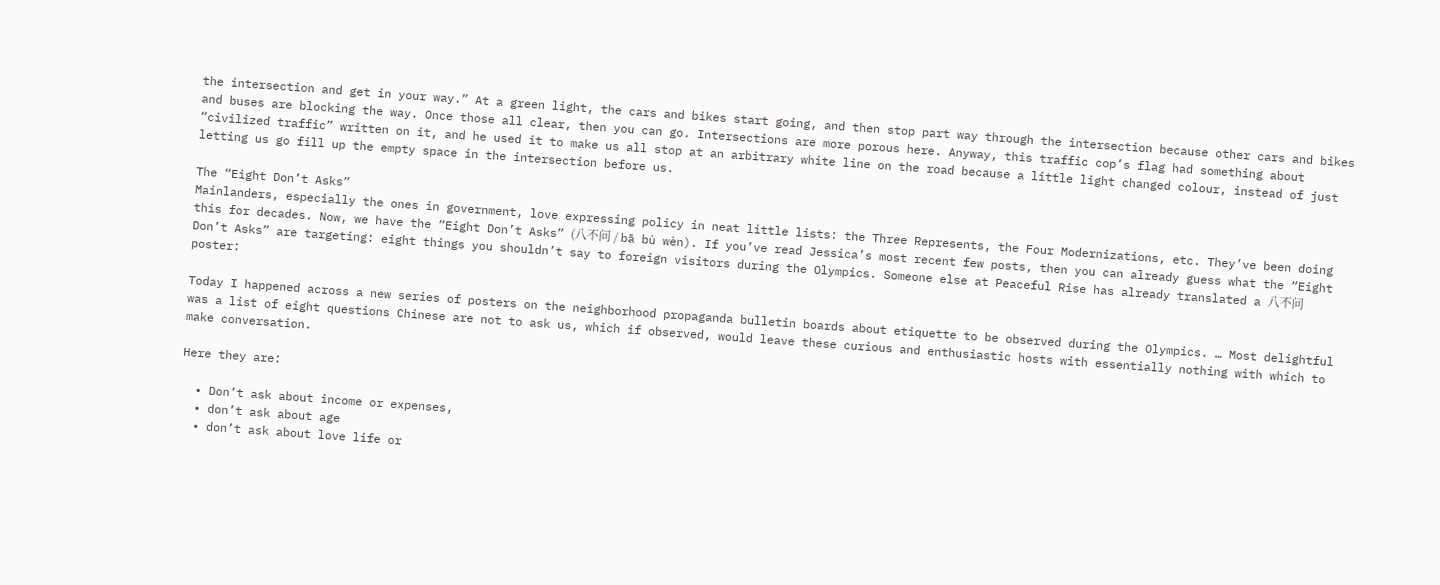the intersection and get in your way.” At a green light, the cars and bikes start going, and then stop part way through the intersection because other cars and bikes and buses are blocking the way. Once those all clear, then you can go. Intersections are more porous here. Anyway, this traffic cop’s flag had something about “civilized traffic” written on it, and he used it to make us all stop at an arbitrary white line on the road because a little light changed colour, instead of just letting us go fill up the empty space in the intersection before us.

The “Eight Don’t Asks”
Mainlanders, especially the ones in government, love expressing policy in neat little lists: the Three Represents, the Four Modernizations, etc. They’ve been doing this for decades. Now, we have the “Eight Don’t Asks” (八不问 / bā bù wèn). If you’ve read Jessica’s most recent few posts, then you can already guess what the “Eight Don’t Asks” are targeting: eight things you shouldn’t say to foreign visitors during the Olympics. Someone else at Peaceful Rise has already translated a 八不问 poster:

Today I happened across a new series of posters on the neighborhood propaganda bulletin boards about etiquette to be observed during the Olympics. … Most delightful was a list of eight questions Chinese are not to ask us, which if observed, would leave these curious and enthusiastic hosts with essentially nothing with which to make conversation.

Here they are:

  • Don’t ask about income or expenses,
  • don’t ask about age
  • don’t ask about love life or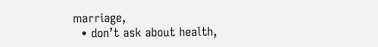marriage,
  • don’t ask about health,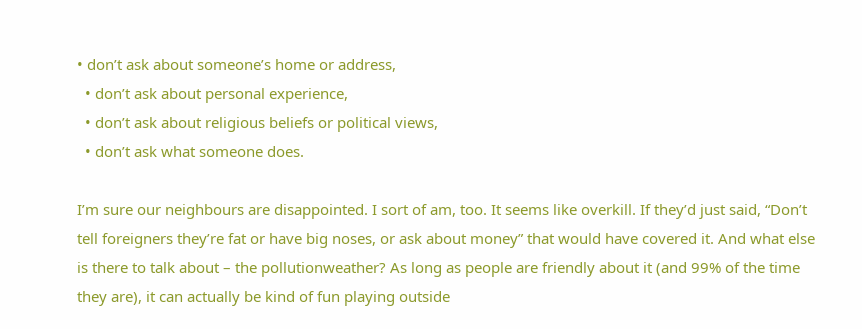• don’t ask about someone’s home or address,
  • don’t ask about personal experience,
  • don’t ask about religious beliefs or political views,
  • don’t ask what someone does.

I’m sure our neighbours are disappointed. I sort of am, too. It seems like overkill. If they’d just said, “Don’t tell foreigners they’re fat or have big noses, or ask about money” that would have covered it. And what else is there to talk about – the pollutionweather? As long as people are friendly about it (and 99% of the time they are), it can actually be kind of fun playing outside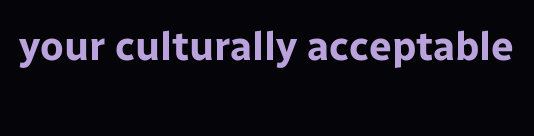your culturally acceptable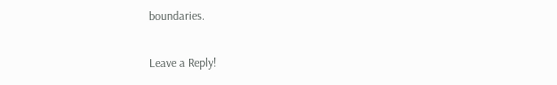boundaries.

Leave a Reply!